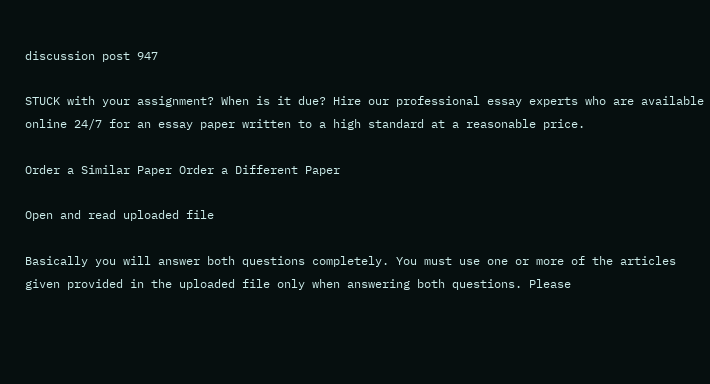discussion post 947

STUCK with your assignment? When is it due? Hire our professional essay experts who are available online 24/7 for an essay paper written to a high standard at a reasonable price.

Order a Similar Paper Order a Different Paper

Open and read uploaded file

Basically you will answer both questions completely. You must use one or more of the articles given provided in the uploaded file only when answering both questions. Please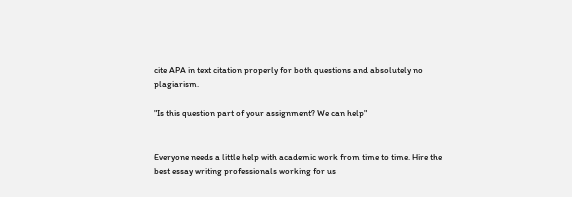cite APA in text citation properly for both questions and absolutely no plagiarism.

"Is this question part of your assignment? We can help"


Everyone needs a little help with academic work from time to time. Hire the best essay writing professionals working for us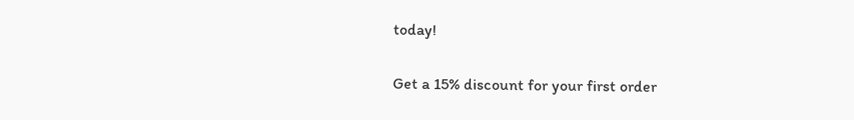today!

Get a 15% discount for your first order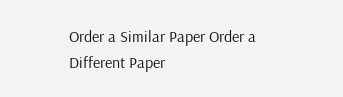Order a Similar Paper Order a Different Paper